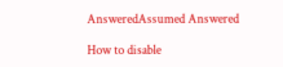AnsweredAssumed Answered

How to disable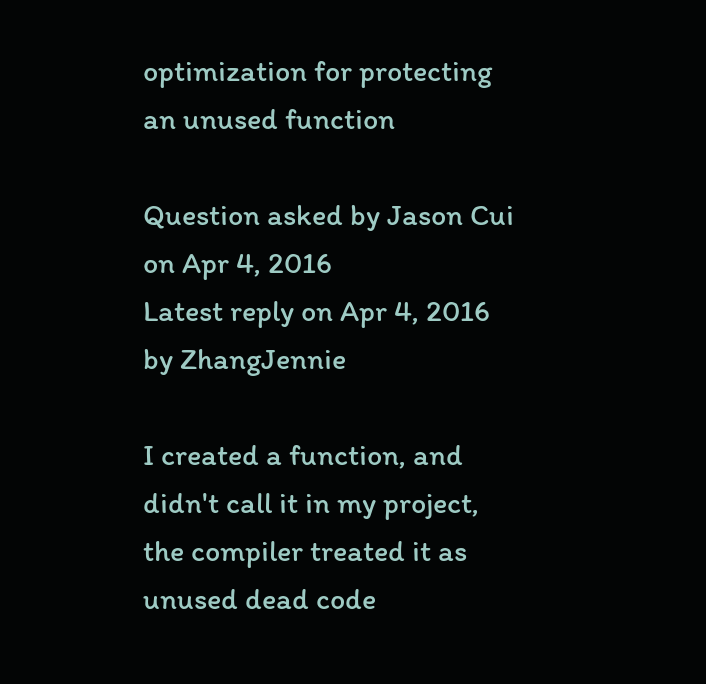optimization for protecting an unused function

Question asked by Jason Cui on Apr 4, 2016
Latest reply on Apr 4, 2016 by ZhangJennie

I created a function, and didn't call it in my project, the compiler treated it as unused dead code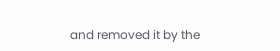and removed it by the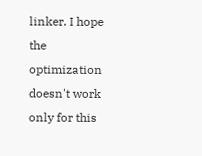linker. I hope the optimization doesn't work only for this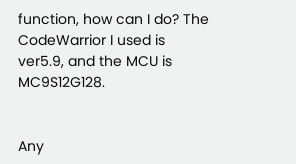function, how can I do? The CodeWarrior I used is ver5.9, and the MCU is MC9S12G128.


Any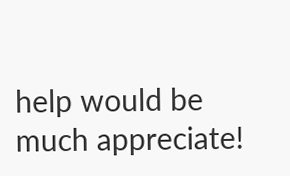help would be much appreciate!